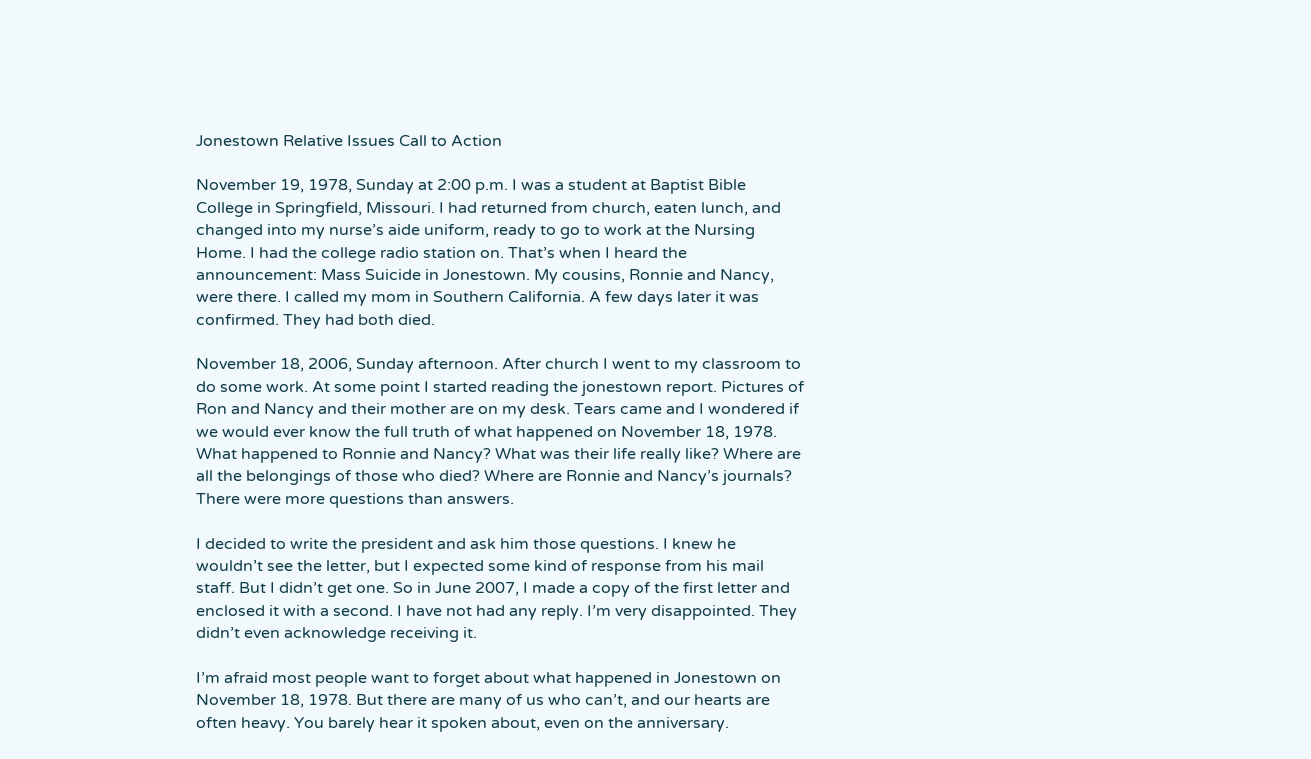Jonestown Relative Issues Call to Action

November 19, 1978, Sunday at 2:00 p.m. I was a student at Baptist Bible College in Springfield, Missouri. I had returned from church, eaten lunch, and changed into my nurse’s aide uniform, ready to go to work at the Nursing Home. I had the college radio station on. That’s when I heard the announcement: Mass Suicide in Jonestown. My cousins, Ronnie and Nancy, were there. I called my mom in Southern California. A few days later it was confirmed. They had both died.

November 18, 2006, Sunday afternoon. After church I went to my classroom to do some work. At some point I started reading the jonestown report. Pictures of Ron and Nancy and their mother are on my desk. Tears came and I wondered if we would ever know the full truth of what happened on November 18, 1978. What happened to Ronnie and Nancy? What was their life really like? Where are all the belongings of those who died? Where are Ronnie and Nancy’s journals? There were more questions than answers.

I decided to write the president and ask him those questions. I knew he wouldn’t see the letter, but I expected some kind of response from his mail staff. But I didn’t get one. So in June 2007, I made a copy of the first letter and enclosed it with a second. I have not had any reply. I’m very disappointed. They didn’t even acknowledge receiving it.

I’m afraid most people want to forget about what happened in Jonestown on November 18, 1978. But there are many of us who can’t, and our hearts are often heavy. You barely hear it spoken about, even on the anniversary.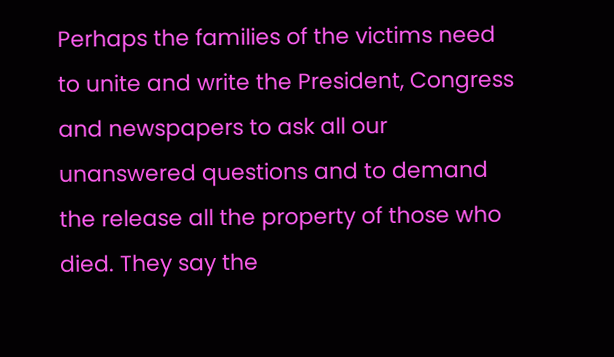Perhaps the families of the victims need to unite and write the President, Congress and newspapers to ask all our unanswered questions and to demand the release all the property of those who died. They say the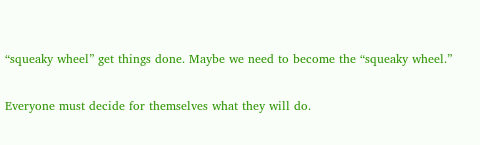“squeaky wheel” get things done. Maybe we need to become the “squeaky wheel.”

Everyone must decide for themselves what they will do.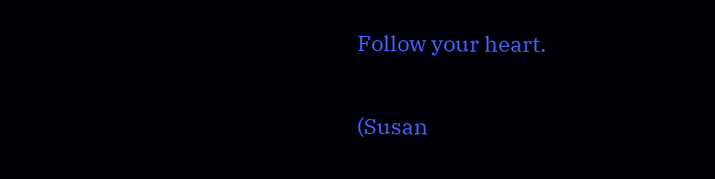Follow your heart.

(Susan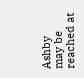Ashby may be reached at